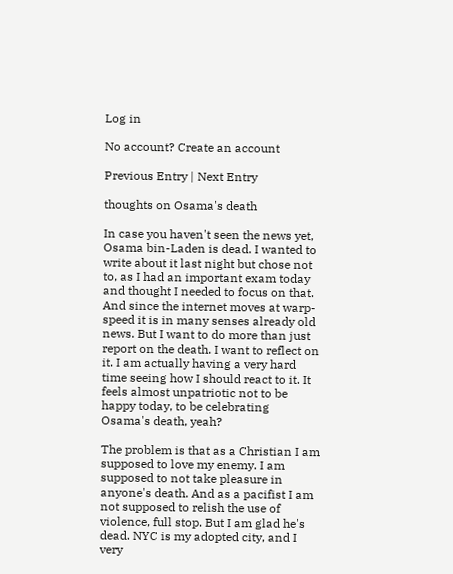Log in

No account? Create an account

Previous Entry | Next Entry

thoughts on Osama's death

In case you haven't seen the news yet, Osama bin-Laden is dead. I wanted to write about it last night but chose not to, as I had an important exam today and thought I needed to focus on that. And since the internet moves at warp-speed it is in many senses already old news. But I want to do more than just report on the death. I want to reflect on it. I am actually having a very hard time seeing how I should react to it. It feels almost unpatriotic not to be happy today, to be celebrating Osama's death, yeah?

The problem is that as a Christian I am supposed to love my enemy. I am supposed to not take pleasure in anyone's death. And as a pacifist I am not supposed to relish the use of violence, full stop. But I am glad he's dead. NYC is my adopted city, and I very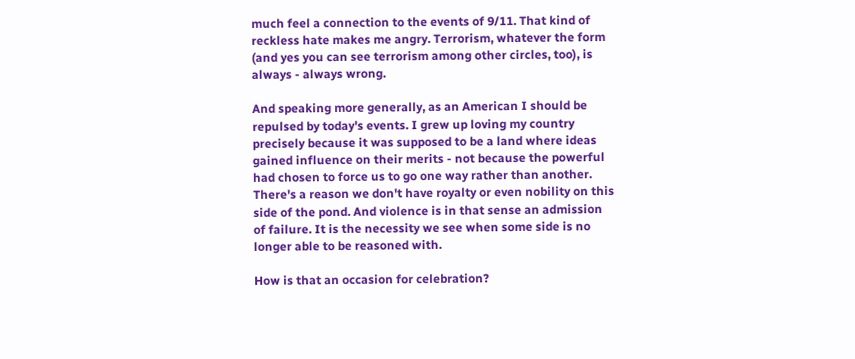much feel a connection to the events of 9/11. That kind of reckless hate makes me angry. Terrorism, whatever the form (and yes you can see terrorism among other circles, too), is always - always wrong.

And speaking more generally, as an American I should be repulsed by today's events. I grew up loving my country precisely because it was supposed to be a land where ideas gained influence on their merits - not because the powerful had chosen to force us to go one way rather than another. There's a reason we don't have royalty or even nobility on this side of the pond. And violence is in that sense an admission of failure. It is the necessity we see when some side is no longer able to be reasoned with.

How is that an occasion for celebration?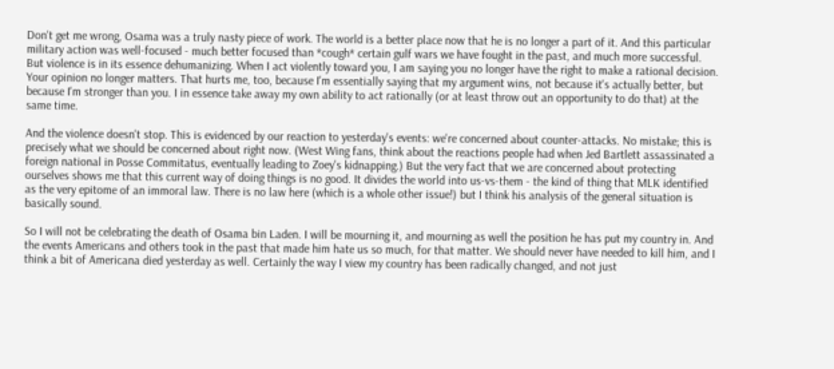Don't get me wrong, Osama was a truly nasty piece of work. The world is a better place now that he is no longer a part of it. And this particular military action was well-focused - much better focused than *cough* certain gulf wars we have fought in the past, and much more successful. But violence is in its essence dehumanizing. When I act violently toward you, I am saying you no longer have the right to make a rational decision. Your opinion no longer matters. That hurts me, too, because I'm essentially saying that my argument wins, not because it's actually better, but because I'm stronger than you. I in essence take away my own ability to act rationally (or at least throw out an opportunity to do that) at the same time.

And the violence doesn't stop. This is evidenced by our reaction to yesterday's events: we're concerned about counter-attacks. No mistake; this is precisely what we should be concerned about right now. (West Wing fans, think about the reactions people had when Jed Bartlett assassinated a foreign national in Posse Commitatus, eventually leading to Zoey's kidnapping.) But the very fact that we are concerned about protecting ourselves shows me that this current way of doing things is no good. It divides the world into us-vs-them - the kind of thing that MLK identified as the very epitome of an immoral law. There is no law here (which is a whole other issue!) but I think his analysis of the general situation is basically sound.

So I will not be celebrating the death of Osama bin Laden. I will be mourning it, and mourning as well the position he has put my country in. And the events Americans and others took in the past that made him hate us so much, for that matter. We should never have needed to kill him, and I think a bit of Americana died yesterday as well. Certainly the way I view my country has been radically changed, and not just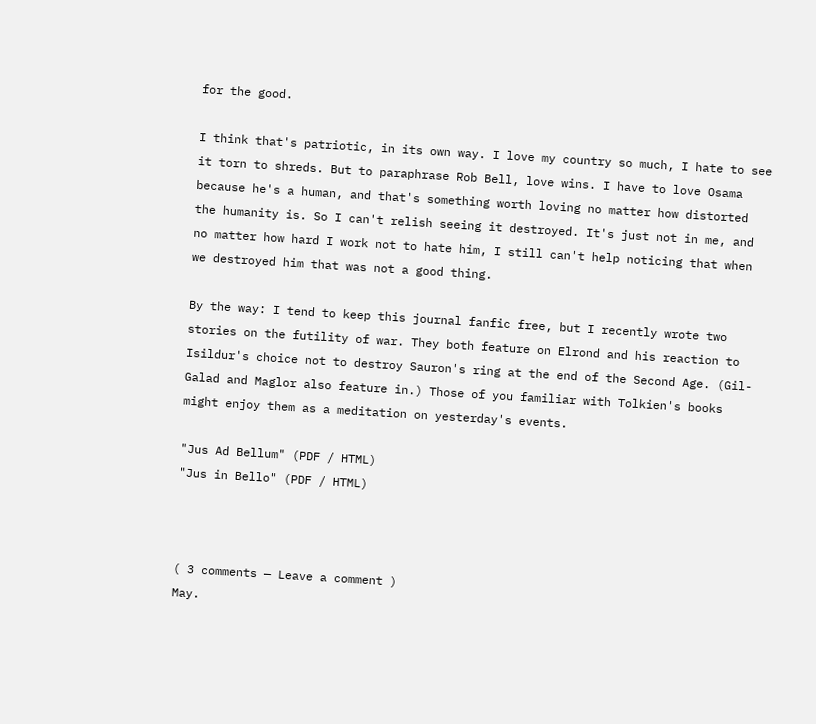for the good.

I think that's patriotic, in its own way. I love my country so much, I hate to see it torn to shreds. But to paraphrase Rob Bell, love wins. I have to love Osama because he's a human, and that's something worth loving no matter how distorted the humanity is. So I can't relish seeing it destroyed. It's just not in me, and no matter how hard I work not to hate him, I still can't help noticing that when we destroyed him that was not a good thing.

By the way: I tend to keep this journal fanfic free, but I recently wrote two stories on the futility of war. They both feature on Elrond and his reaction to Isildur's choice not to destroy Sauron's ring at the end of the Second Age. (Gil-Galad and Maglor also feature in.) Those of you familiar with Tolkien's books might enjoy them as a meditation on yesterday's events.

"Jus Ad Bellum" (PDF / HTML)
"Jus in Bello" (PDF / HTML)



( 3 comments — Leave a comment )
May.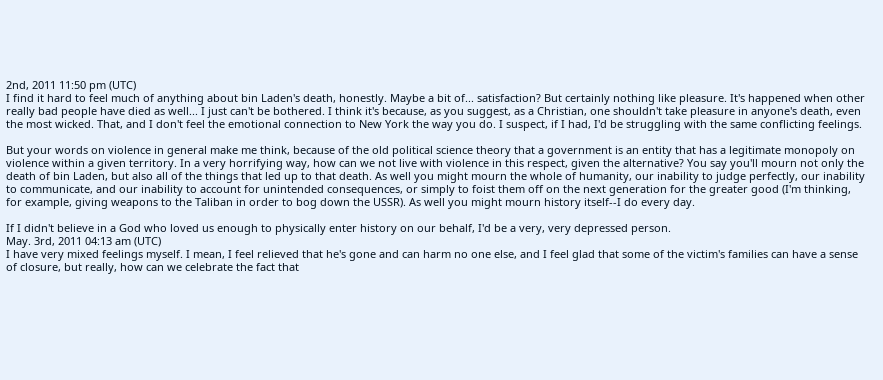2nd, 2011 11:50 pm (UTC)
I find it hard to feel much of anything about bin Laden's death, honestly. Maybe a bit of... satisfaction? But certainly nothing like pleasure. It's happened when other really bad people have died as well... I just can't be bothered. I think it's because, as you suggest, as a Christian, one shouldn't take pleasure in anyone's death, even the most wicked. That, and I don't feel the emotional connection to New York the way you do. I suspect, if I had, I'd be struggling with the same conflicting feelings.

But your words on violence in general make me think, because of the old political science theory that a government is an entity that has a legitimate monopoly on violence within a given territory. In a very horrifying way, how can we not live with violence in this respect, given the alternative? You say you'll mourn not only the death of bin Laden, but also all of the things that led up to that death. As well you might mourn the whole of humanity, our inability to judge perfectly, our inability to communicate, and our inability to account for unintended consequences, or simply to foist them off on the next generation for the greater good (I'm thinking, for example, giving weapons to the Taliban in order to bog down the USSR). As well you might mourn history itself--I do every day.

If I didn't believe in a God who loved us enough to physically enter history on our behalf, I'd be a very, very depressed person.
May. 3rd, 2011 04:13 am (UTC)
I have very mixed feelings myself. I mean, I feel relieved that he's gone and can harm no one else, and I feel glad that some of the victim's families can have a sense of closure, but really, how can we celebrate the fact that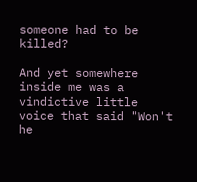someone had to be killed?

And yet somewhere inside me was a vindictive little voice that said "Won't he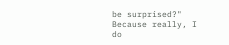be surprised?" Because really, I do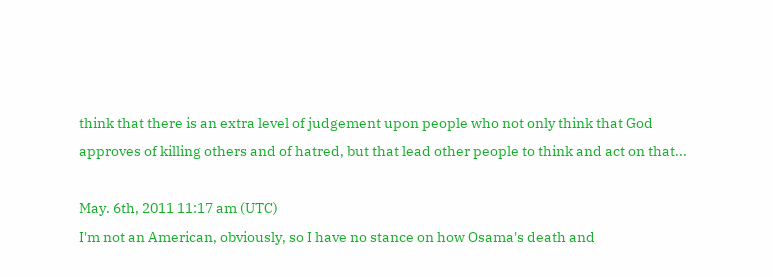think that there is an extra level of judgement upon people who not only think that God approves of killing others and of hatred, but that lead other people to think and act on that...

May. 6th, 2011 11:17 am (UTC)
I'm not an American, obviously, so I have no stance on how Osama's death and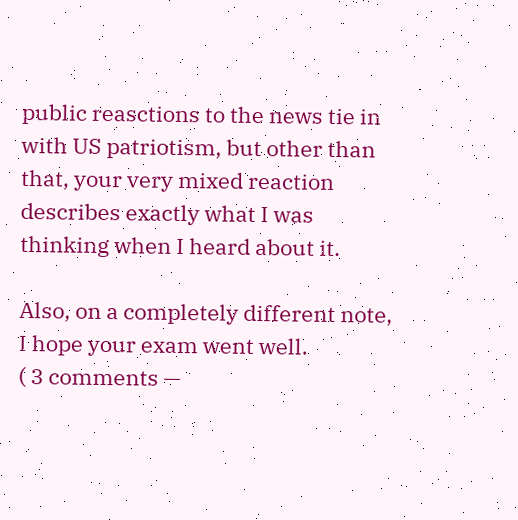public reasctions to the news tie in with US patriotism, but other than that, your very mixed reaction describes exactly what I was thinking when I heard about it.

Also, on a completely different note, I hope your exam went well.
( 3 comments —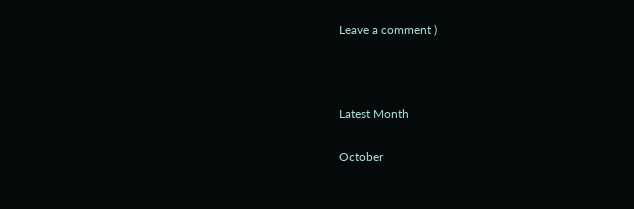Leave a comment )



Latest Month

October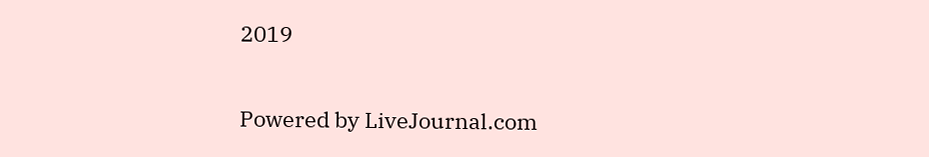2019


Powered by LiveJournal.com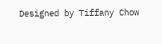Designed by Tiffany Chow